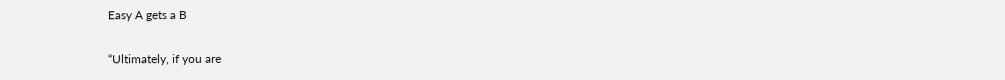Easy A gets a B

“Ultimately, if you are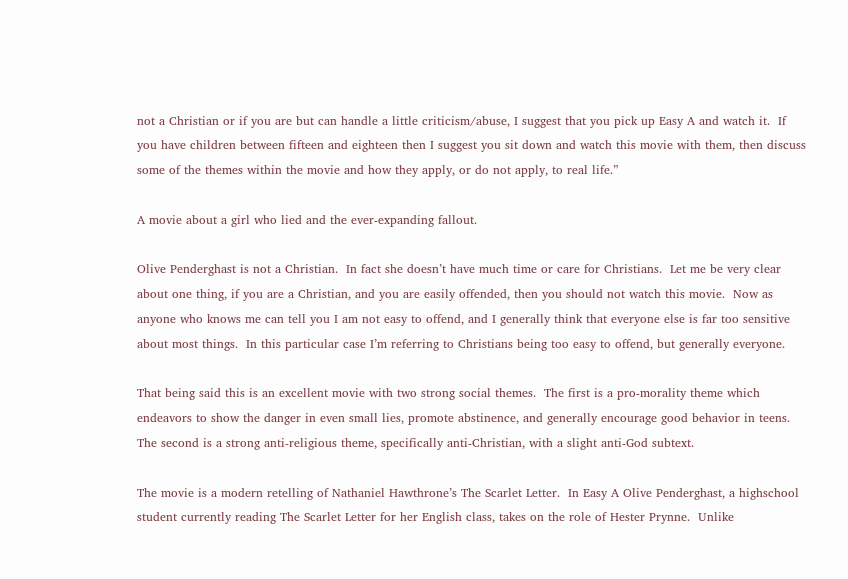not a Christian or if you are but can handle a little criticism/abuse, I suggest that you pick up Easy A and watch it.  If you have children between fifteen and eighteen then I suggest you sit down and watch this movie with them, then discuss some of the themes within the movie and how they apply, or do not apply, to real life.”

A movie about a girl who lied and the ever-expanding fallout.

Olive Penderghast is not a Christian.  In fact she doesn’t have much time or care for Christians.  Let me be very clear about one thing, if you are a Christian, and you are easily offended, then you should not watch this movie.  Now as anyone who knows me can tell you I am not easy to offend, and I generally think that everyone else is far too sensitive about most things.  In this particular case I’m referring to Christians being too easy to offend, but generally everyone.

That being said this is an excellent movie with two strong social themes.  The first is a pro-morality theme which endeavors to show the danger in even small lies, promote abstinence, and generally encourage good behavior in teens.  The second is a strong anti-religious theme, specifically anti-Christian, with a slight anti-God subtext.

The movie is a modern retelling of Nathaniel Hawthrone’s The Scarlet Letter.  In Easy A Olive Penderghast, a highschool student currently reading The Scarlet Letter for her English class, takes on the role of Hester Prynne.  Unlike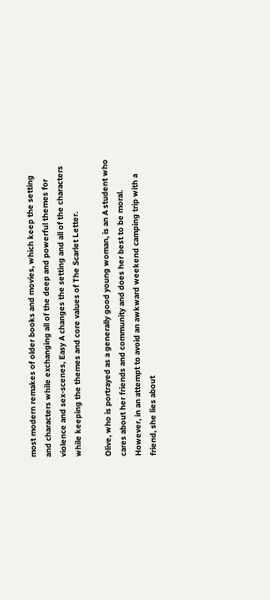most modern remakes of older books and movies, which keep the setting and characters while exchanging all of the deep and powerful themes for violence and sex-scenes, Easy A changes the setting and all of the characters while keeping the themes and core values of The Scarlet Letter.

Olive, who is portrayed as a generally good young woman, is an A student who cares about her friends and community and does her best to be moral.  However, in an attempt to avoid an awkward weekend camping trip with a friend, she lies about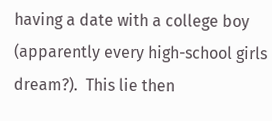having a date with a college boy (apparently every high-school girls dream?).  This lie then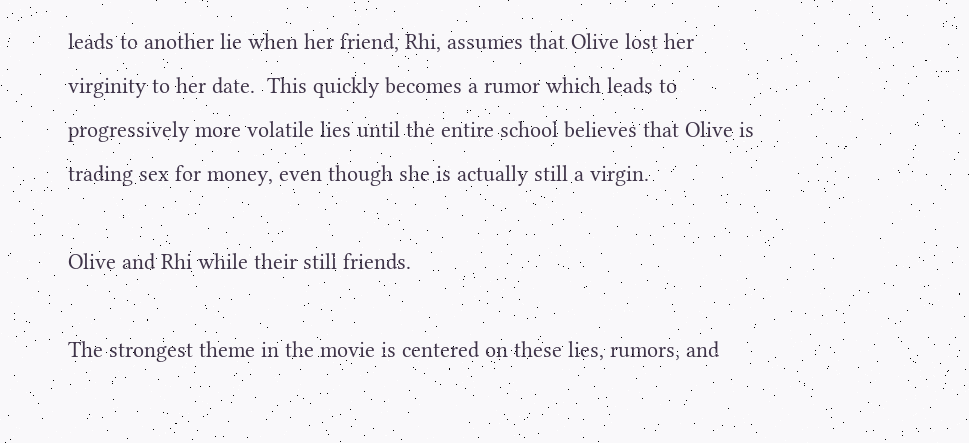leads to another lie when her friend, Rhi, assumes that Olive lost her virginity to her date.  This quickly becomes a rumor which leads to progressively more volatile lies until the entire school believes that Olive is trading sex for money, even though she is actually still a virgin.

Olive and Rhi while their still friends.

The strongest theme in the movie is centered on these lies, rumors, and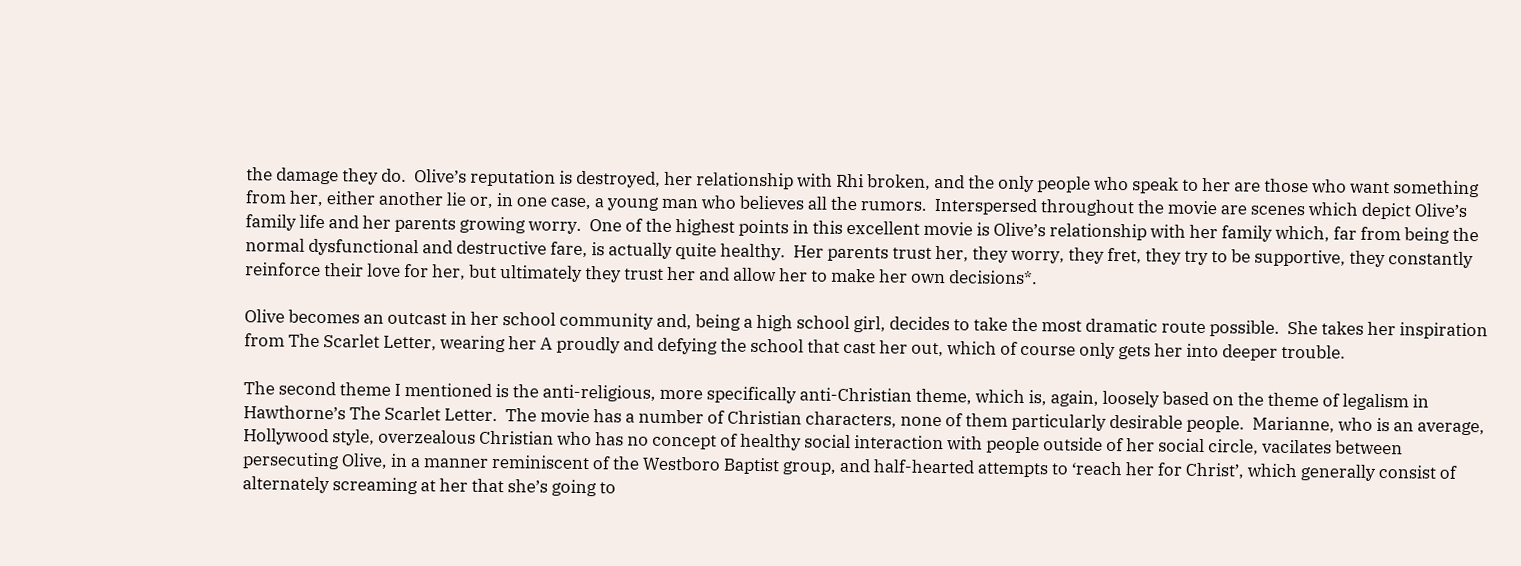the damage they do.  Olive’s reputation is destroyed, her relationship with Rhi broken, and the only people who speak to her are those who want something from her, either another lie or, in one case, a young man who believes all the rumors.  Interspersed throughout the movie are scenes which depict Olive’s family life and her parents growing worry.  One of the highest points in this excellent movie is Olive’s relationship with her family which, far from being the normal dysfunctional and destructive fare, is actually quite healthy.  Her parents trust her, they worry, they fret, they try to be supportive, they constantly reinforce their love for her, but ultimately they trust her and allow her to make her own decisions*.

Olive becomes an outcast in her school community and, being a high school girl, decides to take the most dramatic route possible.  She takes her inspiration from The Scarlet Letter, wearing her A proudly and defying the school that cast her out, which of course only gets her into deeper trouble.

The second theme I mentioned is the anti-religious, more specifically anti-Christian theme, which is, again, loosely based on the theme of legalism in Hawthorne’s The Scarlet Letter.  The movie has a number of Christian characters, none of them particularly desirable people.  Marianne, who is an average, Hollywood style, overzealous Christian who has no concept of healthy social interaction with people outside of her social circle, vacilates between persecuting Olive, in a manner reminiscent of the Westboro Baptist group, and half-hearted attempts to ‘reach her for Christ’, which generally consist of alternately screaming at her that she’s going to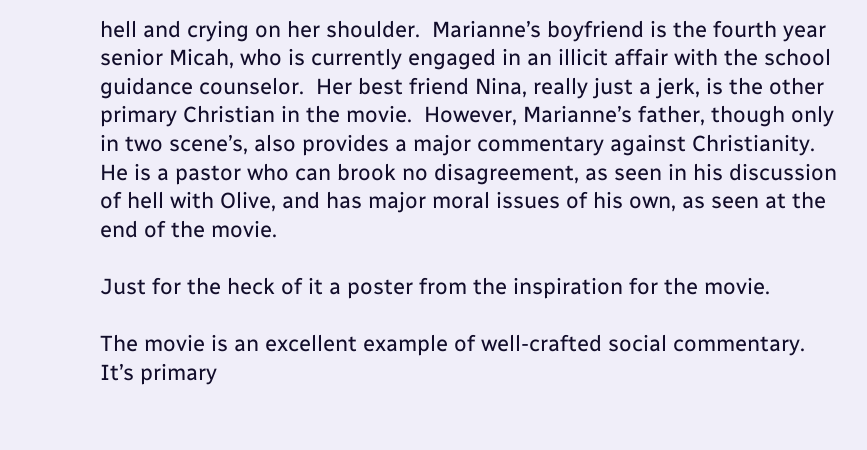hell and crying on her shoulder.  Marianne’s boyfriend is the fourth year senior Micah, who is currently engaged in an illicit affair with the school guidance counselor.  Her best friend Nina, really just a jerk, is the other primary Christian in the movie.  However, Marianne’s father, though only in two scene’s, also provides a major commentary against Christianity.  He is a pastor who can brook no disagreement, as seen in his discussion of hell with Olive, and has major moral issues of his own, as seen at the end of the movie.

Just for the heck of it a poster from the inspiration for the movie.

The movie is an excellent example of well-crafted social commentary.  It’s primary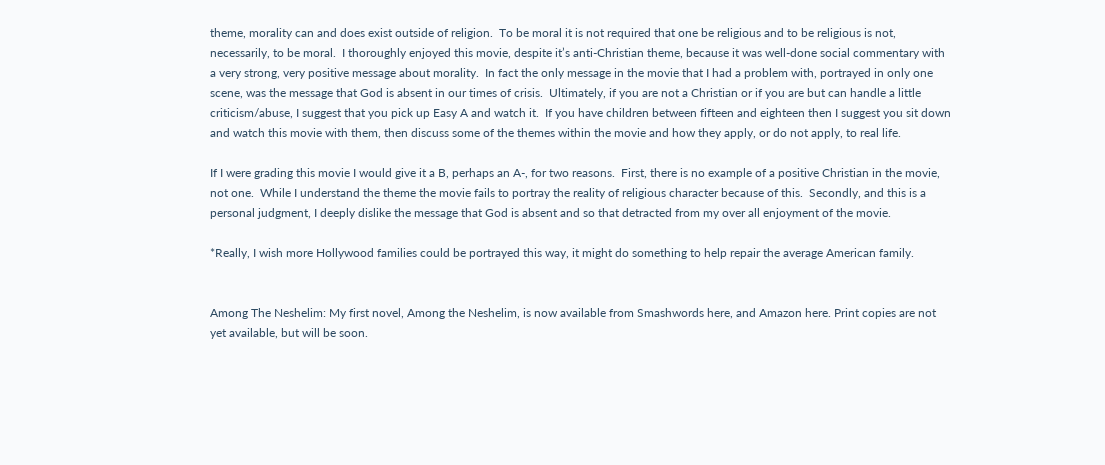theme, morality can and does exist outside of religion.  To be moral it is not required that one be religious and to be religious is not, necessarily, to be moral.  I thoroughly enjoyed this movie, despite it’s anti-Christian theme, because it was well-done social commentary with a very strong, very positive message about morality.  In fact the only message in the movie that I had a problem with, portrayed in only one scene, was the message that God is absent in our times of crisis.  Ultimately, if you are not a Christian or if you are but can handle a little criticism/abuse, I suggest that you pick up Easy A and watch it.  If you have children between fifteen and eighteen then I suggest you sit down and watch this movie with them, then discuss some of the themes within the movie and how they apply, or do not apply, to real life.

If I were grading this movie I would give it a B, perhaps an A-, for two reasons.  First, there is no example of a positive Christian in the movie, not one.  While I understand the theme the movie fails to portray the reality of religious character because of this.  Secondly, and this is a personal judgment, I deeply dislike the message that God is absent and so that detracted from my over all enjoyment of the movie.

*Really, I wish more Hollywood families could be portrayed this way, it might do something to help repair the average American family.


Among The Neshelim: My first novel, Among the Neshelim, is now available from Smashwords here, and Amazon here. Print copies are not yet available, but will be soon.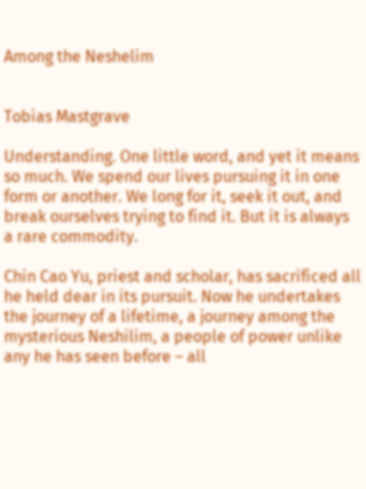Among the Neshelim


Tobias Mastgrave

Understanding. One little word, and yet it means so much. We spend our lives pursuing it in one form or another. We long for it, seek it out, and break ourselves trying to find it. But it is always a rare commodity.

Chin Cao Yu, priest and scholar, has sacrificed all he held dear in its pursuit. Now he undertakes the journey of a lifetime, a journey among the mysterious Neshilim, a people of power unlike any he has seen before – all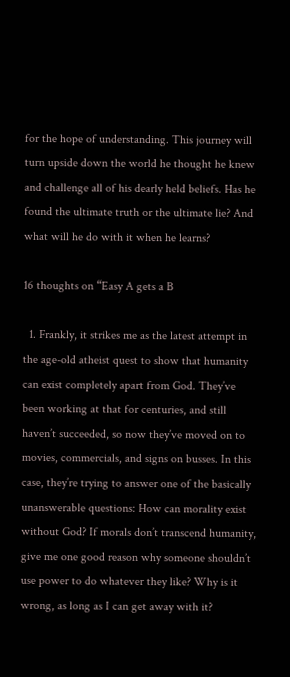for the hope of understanding. This journey will turn upside down the world he thought he knew and challenge all of his dearly held beliefs. Has he found the ultimate truth or the ultimate lie? And what will he do with it when he learns?

16 thoughts on “Easy A gets a B

  1. Frankly, it strikes me as the latest attempt in the age-old atheist quest to show that humanity can exist completely apart from God. They’ve been working at that for centuries, and still haven’t succeeded, so now they’ve moved on to movies, commercials, and signs on busses. In this case, they’re trying to answer one of the basically unanswerable questions: How can morality exist without God? If morals don’t transcend humanity, give me one good reason why someone shouldn’t use power to do whatever they like? Why is it wrong, as long as I can get away with it?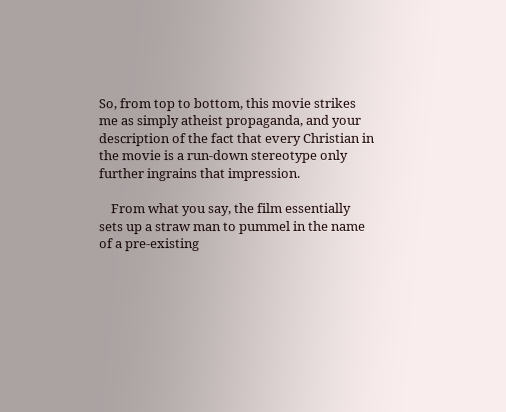So, from top to bottom, this movie strikes me as simply atheist propaganda, and your description of the fact that every Christian in the movie is a run-down stereotype only further ingrains that impression.

    From what you say, the film essentially sets up a straw man to pummel in the name of a pre-existing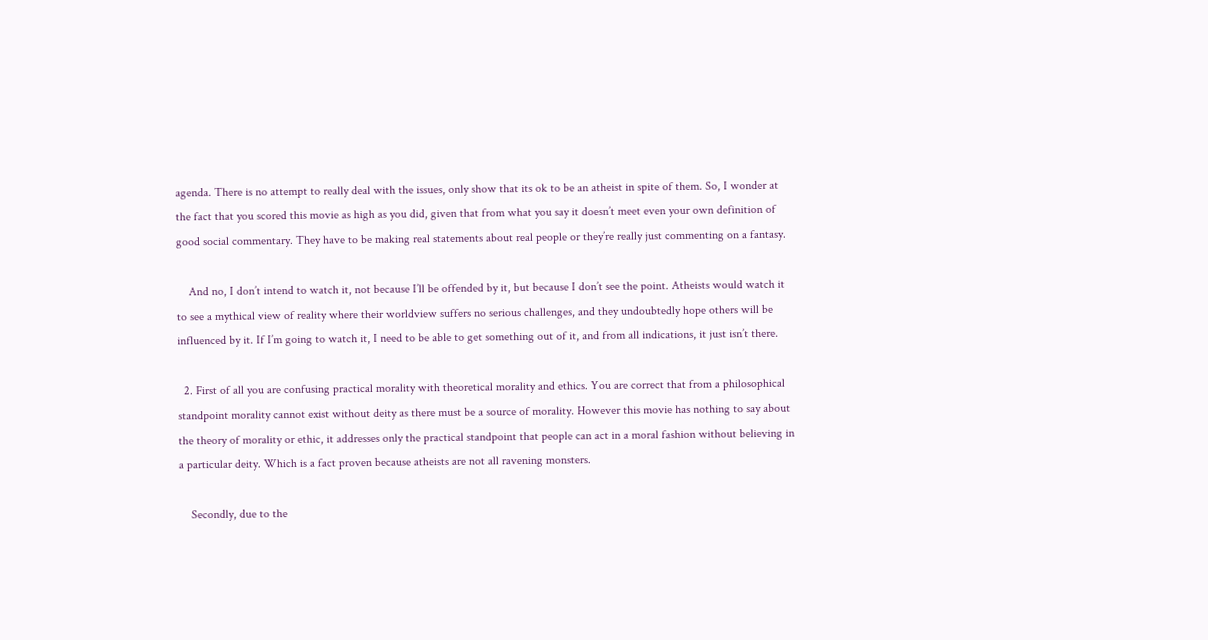agenda. There is no attempt to really deal with the issues, only show that its ok to be an atheist in spite of them. So, I wonder at the fact that you scored this movie as high as you did, given that from what you say it doesn’t meet even your own definition of good social commentary. They have to be making real statements about real people or they’re really just commenting on a fantasy.

    And no, I don’t intend to watch it, not because I’ll be offended by it, but because I don’t see the point. Atheists would watch it to see a mythical view of reality where their worldview suffers no serious challenges, and they undoubtedly hope others will be influenced by it. If I’m going to watch it, I need to be able to get something out of it, and from all indications, it just isn’t there.

  2. First of all you are confusing practical morality with theoretical morality and ethics. You are correct that from a philosophical standpoint morality cannot exist without deity as there must be a source of morality. However this movie has nothing to say about the theory of morality or ethic, it addresses only the practical standpoint that people can act in a moral fashion without believing in a particular deity. Which is a fact proven because atheists are not all ravening monsters.

    Secondly, due to the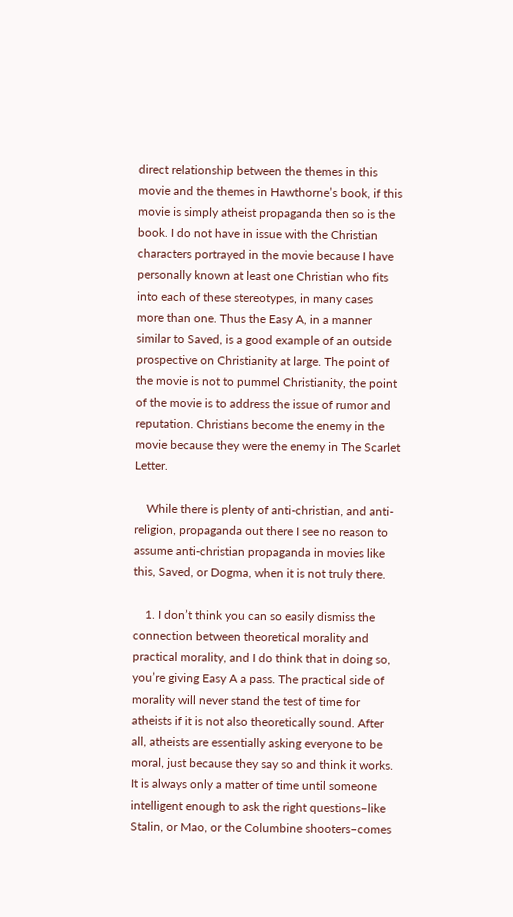direct relationship between the themes in this movie and the themes in Hawthorne’s book, if this movie is simply atheist propaganda then so is the book. I do not have in issue with the Christian characters portrayed in the movie because I have personally known at least one Christian who fits into each of these stereotypes, in many cases more than one. Thus the Easy A, in a manner similar to Saved, is a good example of an outside prospective on Christianity at large. The point of the movie is not to pummel Christianity, the point of the movie is to address the issue of rumor and reputation. Christians become the enemy in the movie because they were the enemy in The Scarlet Letter.

    While there is plenty of anti-christian, and anti-religion, propaganda out there I see no reason to assume anti-christian propaganda in movies like this, Saved, or Dogma, when it is not truly there.

    1. I don’t think you can so easily dismiss the connection between theoretical morality and practical morality, and I do think that in doing so, you’re giving Easy A a pass. The practical side of morality will never stand the test of time for atheists if it is not also theoretically sound. After all, atheists are essentially asking everyone to be moral, just because they say so and think it works. It is always only a matter of time until someone intelligent enough to ask the right questions–like Stalin, or Mao, or the Columbine shooters–comes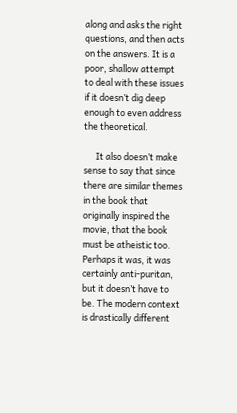along and asks the right questions, and then acts on the answers. It is a poor, shallow attempt to deal with these issues if it doesn’t dig deep enough to even address the theoretical.

      It also doesn’t make sense to say that since there are similar themes in the book that originally inspired the movie, that the book must be atheistic too. Perhaps it was, it was certainly anti-puritan, but it doesn’t have to be. The modern context is drastically different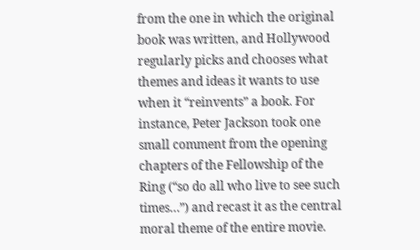from the one in which the original book was written, and Hollywood regularly picks and chooses what themes and ideas it wants to use when it “reinvents” a book. For instance, Peter Jackson took one small comment from the opening chapters of the Fellowship of the Ring (“so do all who live to see such times…”) and recast it as the central moral theme of the entire movie.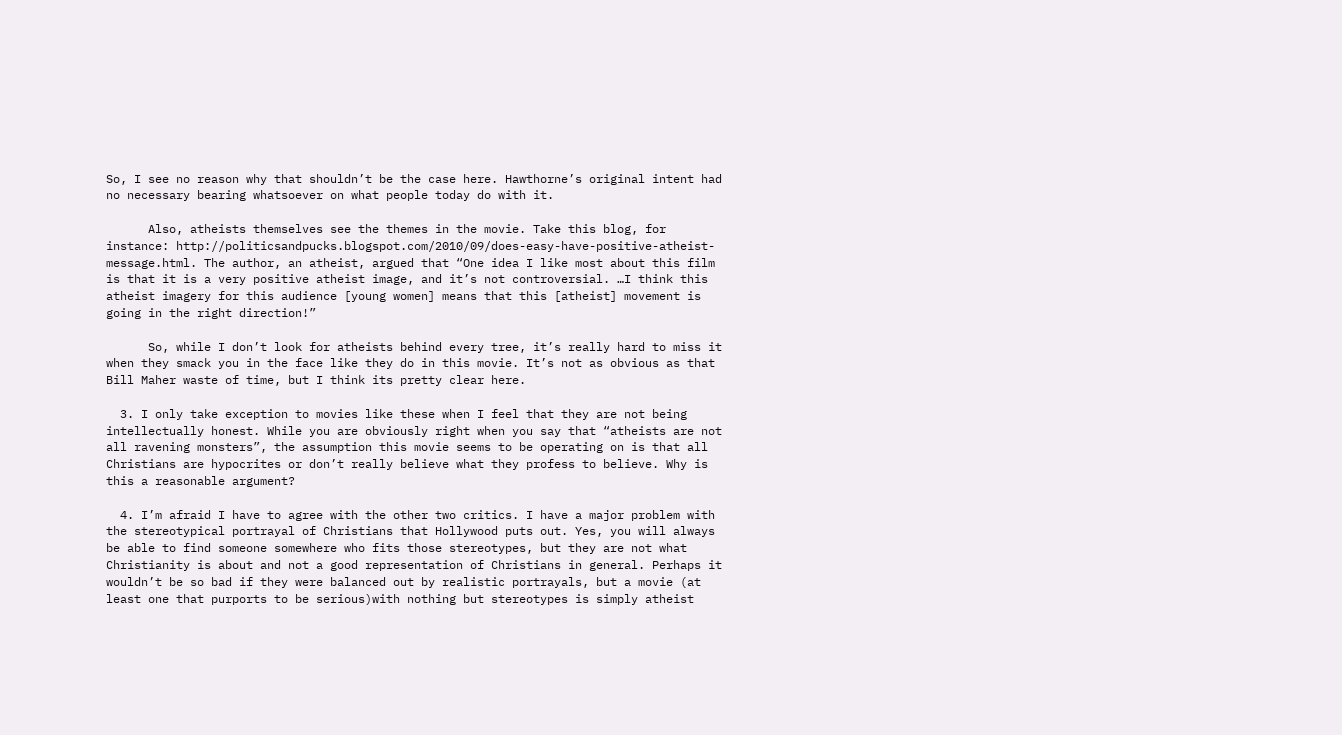So, I see no reason why that shouldn’t be the case here. Hawthorne’s original intent had no necessary bearing whatsoever on what people today do with it.

      Also, atheists themselves see the themes in the movie. Take this blog, for instance: http://politicsandpucks.blogspot.com/2010/09/does-easy-have-positive-atheist-message.html. The author, an atheist, argued that “One idea I like most about this film is that it is a very positive atheist image, and it’s not controversial. …I think this atheist imagery for this audience [young women] means that this [atheist] movement is going in the right direction!”

      So, while I don’t look for atheists behind every tree, it’s really hard to miss it when they smack you in the face like they do in this movie. It’s not as obvious as that Bill Maher waste of time, but I think its pretty clear here.

  3. I only take exception to movies like these when I feel that they are not being intellectually honest. While you are obviously right when you say that “atheists are not all ravening monsters”, the assumption this movie seems to be operating on is that all Christians are hypocrites or don’t really believe what they profess to believe. Why is this a reasonable argument?

  4. I’m afraid I have to agree with the other two critics. I have a major problem with the stereotypical portrayal of Christians that Hollywood puts out. Yes, you will always be able to find someone somewhere who fits those stereotypes, but they are not what Christianity is about and not a good representation of Christians in general. Perhaps it wouldn’t be so bad if they were balanced out by realistic portrayals, but a movie (at least one that purports to be serious)with nothing but stereotypes is simply atheist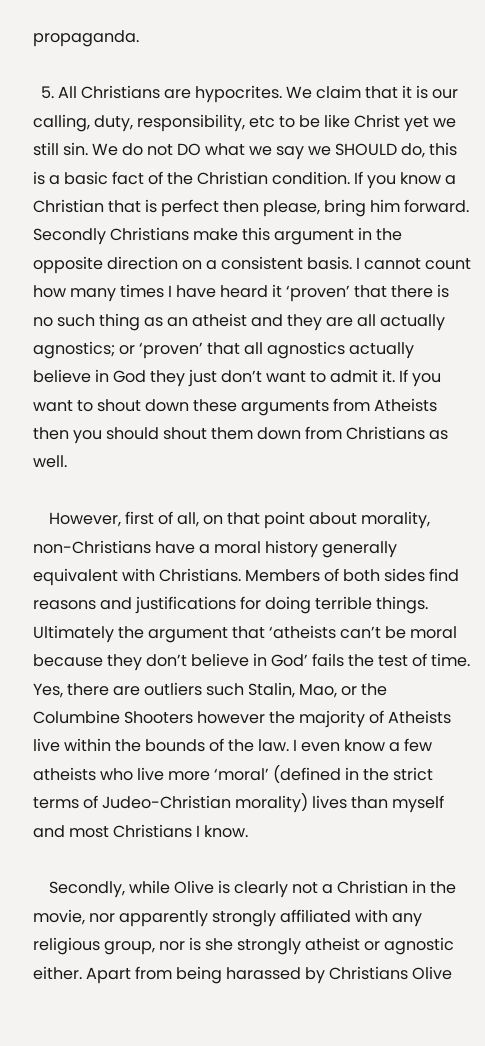propaganda.

  5. All Christians are hypocrites. We claim that it is our calling, duty, responsibility, etc to be like Christ yet we still sin. We do not DO what we say we SHOULD do, this is a basic fact of the Christian condition. If you know a Christian that is perfect then please, bring him forward. Secondly Christians make this argument in the opposite direction on a consistent basis. I cannot count how many times I have heard it ‘proven’ that there is no such thing as an atheist and they are all actually agnostics; or ‘proven’ that all agnostics actually believe in God they just don’t want to admit it. If you want to shout down these arguments from Atheists then you should shout them down from Christians as well.

    However, first of all, on that point about morality, non-Christians have a moral history generally equivalent with Christians. Members of both sides find reasons and justifications for doing terrible things. Ultimately the argument that ‘atheists can’t be moral because they don’t believe in God’ fails the test of time. Yes, there are outliers such Stalin, Mao, or the Columbine Shooters however the majority of Atheists live within the bounds of the law. I even know a few atheists who live more ‘moral’ (defined in the strict terms of Judeo-Christian morality) lives than myself and most Christians I know.

    Secondly, while Olive is clearly not a Christian in the movie, nor apparently strongly affiliated with any religious group, nor is she strongly atheist or agnostic either. Apart from being harassed by Christians Olive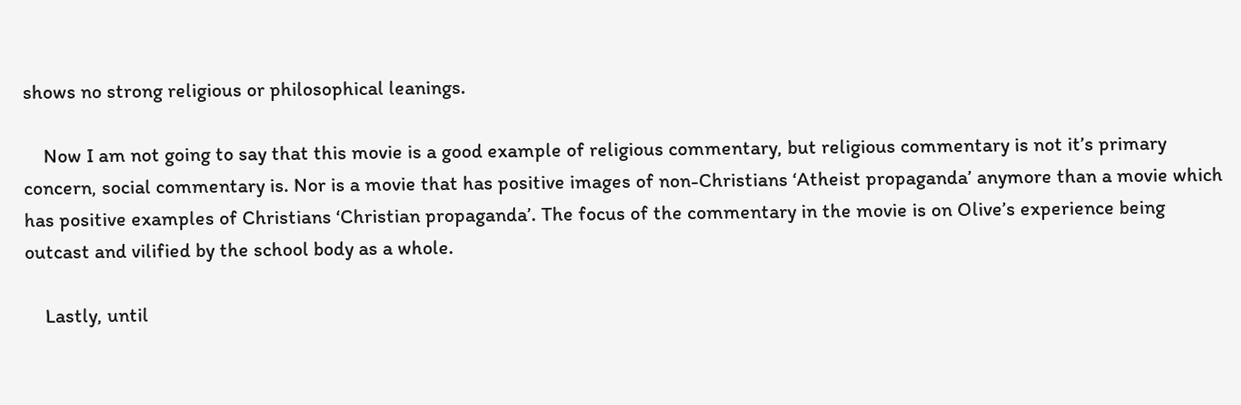shows no strong religious or philosophical leanings.

    Now I am not going to say that this movie is a good example of religious commentary, but religious commentary is not it’s primary concern, social commentary is. Nor is a movie that has positive images of non-Christians ‘Atheist propaganda’ anymore than a movie which has positive examples of Christians ‘Christian propaganda’. The focus of the commentary in the movie is on Olive’s experience being outcast and vilified by the school body as a whole.

    Lastly, until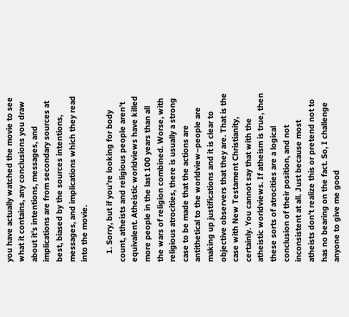you have actually watched the movie to see what it contains, any conclusions you draw about it’s intentions, messages, and implications are from secondary sources at best, biased by the sources intentions, messages, and implications which they read into the movie.

    1. Sorry, but if you’re looking for body count, atheists and religious people aren’t equivalent. Atheistic worldviews have killed more people in the last 100 years than all the wars of religion combined. Worse, with religious atrocities, there is usually a strong case to be made that the actions are antithetical to the worldview–people are making up justifications and it is clear to objective observers that they are. That is the case with New Testament Christianity, certainly. You cannot say that with the atheistic worldviews. If atheism is true, then these sorts of atrocities are a logical conclusion of their position, and not inconsistent at all. Just because most atheists don’t realize this or pretend not to has no bearing on the fact. So, I challenge anyone to give me good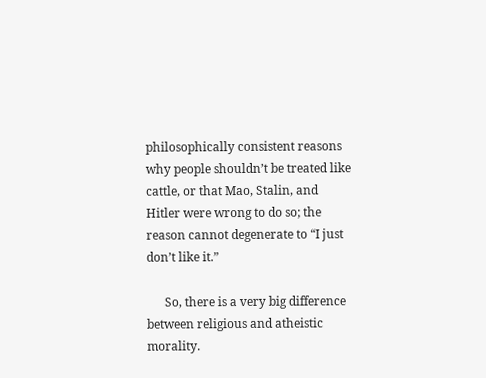philosophically consistent reasons why people shouldn’t be treated like cattle, or that Mao, Stalin, and Hitler were wrong to do so; the reason cannot degenerate to “I just don’t like it.”

      So, there is a very big difference between religious and atheistic morality.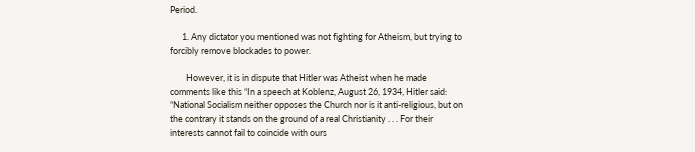Period.

      1. Any dictator you mentioned was not fighting for Atheism, but trying to forcibly remove blockades to power.

        However, it is in dispute that Hitler was Atheist when he made comments like this “In a speech at Koblenz, August 26, 1934, Hitler said: “National Socialism neither opposes the Church nor is it anti-religious, but on the contrary it stands on the ground of a real Christianity . . . For their interests cannot fail to coincide with ours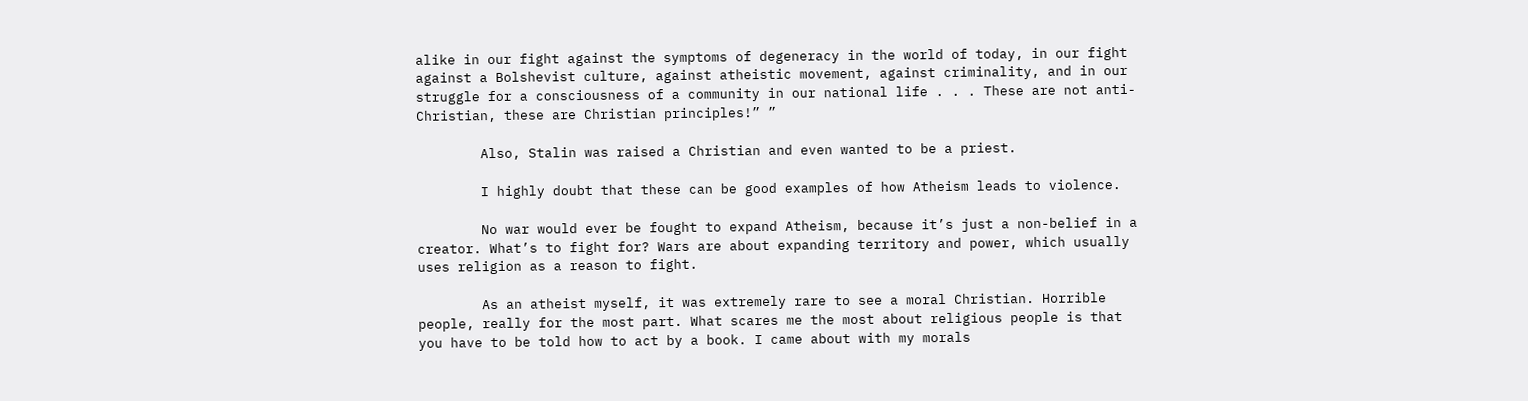alike in our fight against the symptoms of degeneracy in the world of today, in our fight against a Bolshevist culture, against atheistic movement, against criminality, and in our struggle for a consciousness of a community in our national life . . . These are not anti-Christian, these are Christian principles!” ”

        Also, Stalin was raised a Christian and even wanted to be a priest.

        I highly doubt that these can be good examples of how Atheism leads to violence.

        No war would ever be fought to expand Atheism, because it’s just a non-belief in a creator. What’s to fight for? Wars are about expanding territory and power, which usually uses religion as a reason to fight.

        As an atheist myself, it was extremely rare to see a moral Christian. Horrible people, really for the most part. What scares me the most about religious people is that you have to be told how to act by a book. I came about with my morals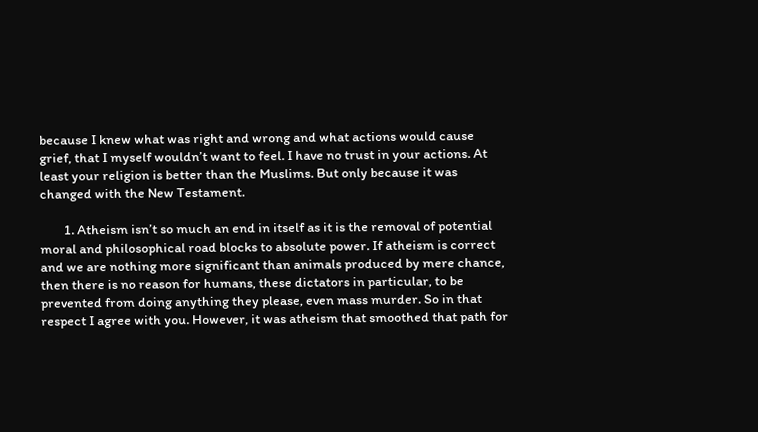because I knew what was right and wrong and what actions would cause grief, that I myself wouldn’t want to feel. I have no trust in your actions. At least your religion is better than the Muslims. But only because it was changed with the New Testament.

        1. Atheism isn’t so much an end in itself as it is the removal of potential moral and philosophical road blocks to absolute power. If atheism is correct and we are nothing more significant than animals produced by mere chance, then there is no reason for humans, these dictators in particular, to be prevented from doing anything they please, even mass murder. So in that respect I agree with you. However, it was atheism that smoothed that path for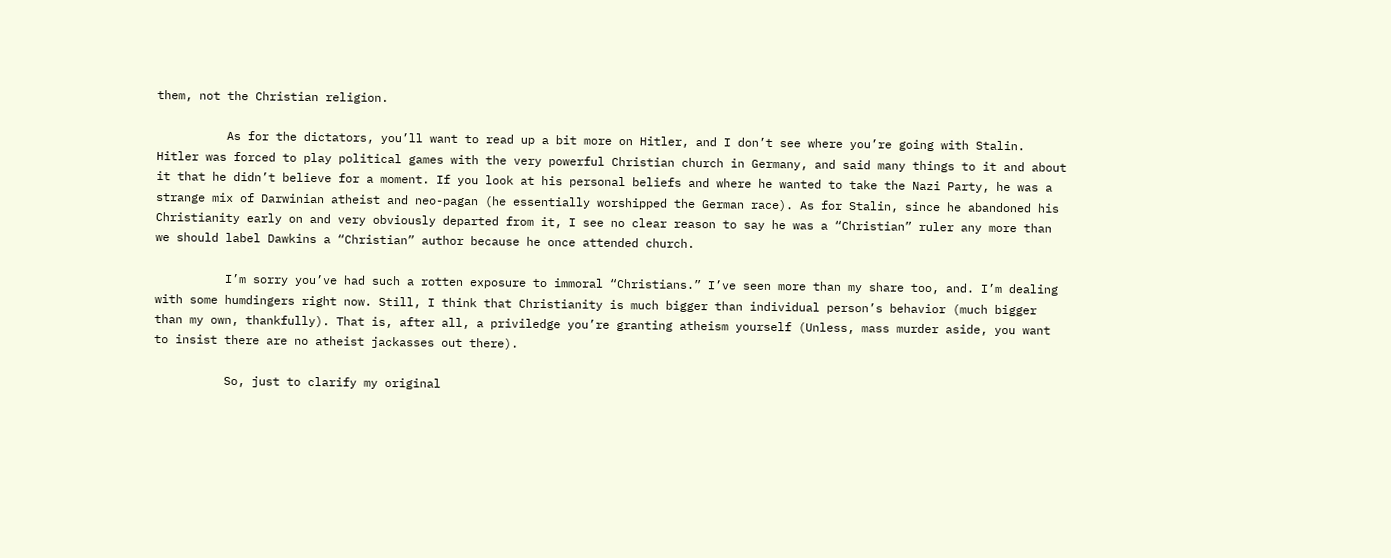them, not the Christian religion.

          As for the dictators, you’ll want to read up a bit more on Hitler, and I don’t see where you’re going with Stalin. Hitler was forced to play political games with the very powerful Christian church in Germany, and said many things to it and about it that he didn’t believe for a moment. If you look at his personal beliefs and where he wanted to take the Nazi Party, he was a strange mix of Darwinian atheist and neo-pagan (he essentially worshipped the German race). As for Stalin, since he abandoned his Christianity early on and very obviously departed from it, I see no clear reason to say he was a “Christian” ruler any more than we should label Dawkins a “Christian” author because he once attended church.

          I’m sorry you’ve had such a rotten exposure to immoral “Christians.” I’ve seen more than my share too, and. I’m dealing with some humdingers right now. Still, I think that Christianity is much bigger than individual person’s behavior (much bigger than my own, thankfully). That is, after all, a priviledge you’re granting atheism yourself (Unless, mass murder aside, you want to insist there are no atheist jackasses out there).

          So, just to clarify my original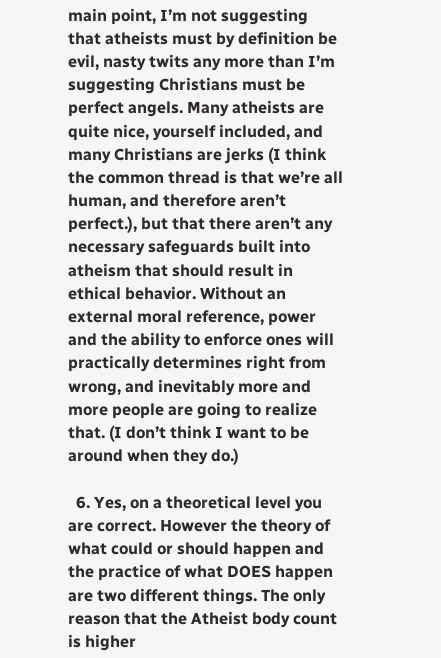main point, I’m not suggesting that atheists must by definition be evil, nasty twits any more than I’m suggesting Christians must be perfect angels. Many atheists are quite nice, yourself included, and many Christians are jerks (I think the common thread is that we’re all human, and therefore aren’t perfect.), but that there aren’t any necessary safeguards built into atheism that should result in ethical behavior. Without an external moral reference, power and the ability to enforce ones will practically determines right from wrong, and inevitably more and more people are going to realize that. (I don’t think I want to be around when they do.)

  6. Yes, on a theoretical level you are correct. However the theory of what could or should happen and the practice of what DOES happen are two different things. The only reason that the Atheist body count is higher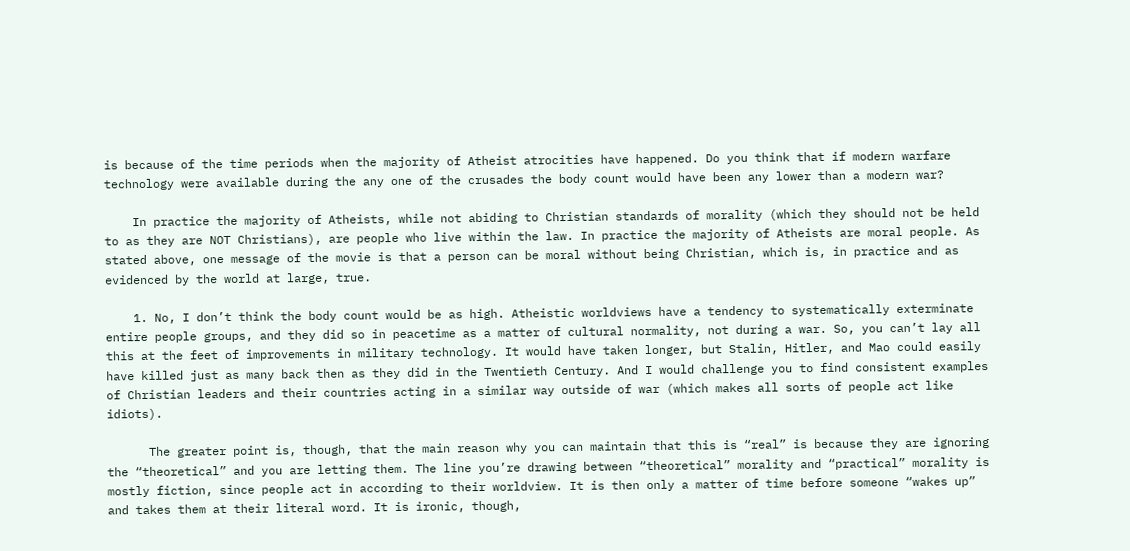is because of the time periods when the majority of Atheist atrocities have happened. Do you think that if modern warfare technology were available during the any one of the crusades the body count would have been any lower than a modern war?

    In practice the majority of Atheists, while not abiding to Christian standards of morality (which they should not be held to as they are NOT Christians), are people who live within the law. In practice the majority of Atheists are moral people. As stated above, one message of the movie is that a person can be moral without being Christian, which is, in practice and as evidenced by the world at large, true.

    1. No, I don’t think the body count would be as high. Atheistic worldviews have a tendency to systematically exterminate entire people groups, and they did so in peacetime as a matter of cultural normality, not during a war. So, you can’t lay all this at the feet of improvements in military technology. It would have taken longer, but Stalin, Hitler, and Mao could easily have killed just as many back then as they did in the Twentieth Century. And I would challenge you to find consistent examples of Christian leaders and their countries acting in a similar way outside of war (which makes all sorts of people act like idiots).

      The greater point is, though, that the main reason why you can maintain that this is “real” is because they are ignoring the “theoretical” and you are letting them. The line you’re drawing between “theoretical” morality and “practical” morality is mostly fiction, since people act in according to their worldview. It is then only a matter of time before someone “wakes up” and takes them at their literal word. It is ironic, though,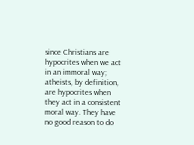since Christians are hypocrites when we act in an immoral way; atheists, by definition, are hypocrites when they act in a consistent moral way. They have no good reason to do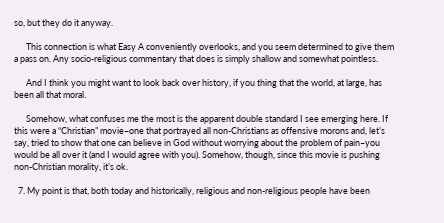so, but they do it anyway.

      This connection is what Easy A conveniently overlooks, and you seem determined to give them a pass on. Any socio-religious commentary that does is simply shallow and somewhat pointless.

      And I think you might want to look back over history, if you thing that the world, at large, has been all that moral.

      Somehow, what confuses me the most is the apparent double standard I see emerging here. If this were a “Christian” movie–one that portrayed all non-Christians as offensive morons and, let’s say, tried to show that one can believe in God without worrying about the problem of pain–you would be all over it (and I would agree with you). Somehow, though, since this movie is pushing non-Christian morality, it’s ok.

  7. My point is that, both today and historically, religious and non-religious people have been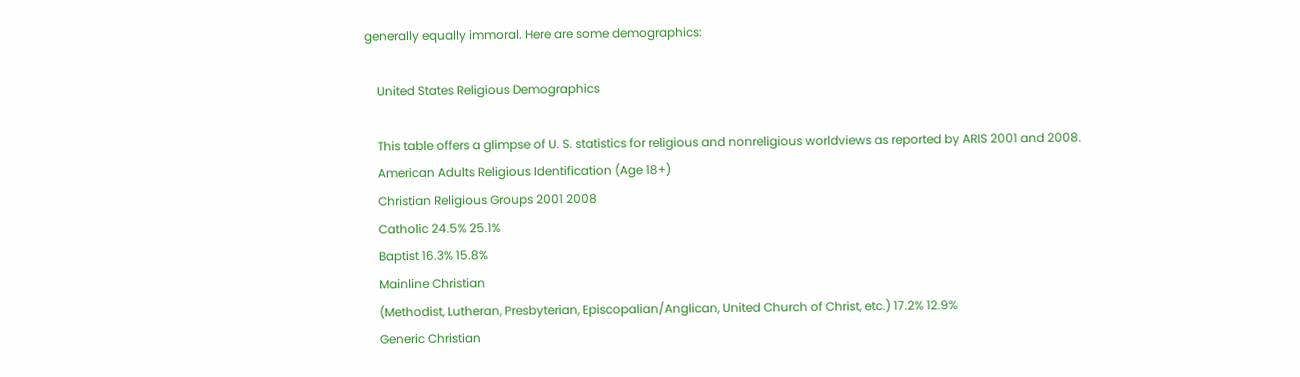generally equally immoral. Here are some demographics:

    United States Religious Demographics

    This table offers a glimpse of U. S. statistics for religious and nonreligious worldviews as reported by ARIS 2001 and 2008.
    American Adults Religious Identification (Age 18+)
    Christian Religious Groups 2001 2008
    Catholic 24.5% 25.1%
    Baptist 16.3% 15.8%
    Mainline Christian
    (Methodist, Lutheran, Presbyterian, Episcopalian/Anglican, United Church of Christ, etc.) 17.2% 12.9%
    Generic Christian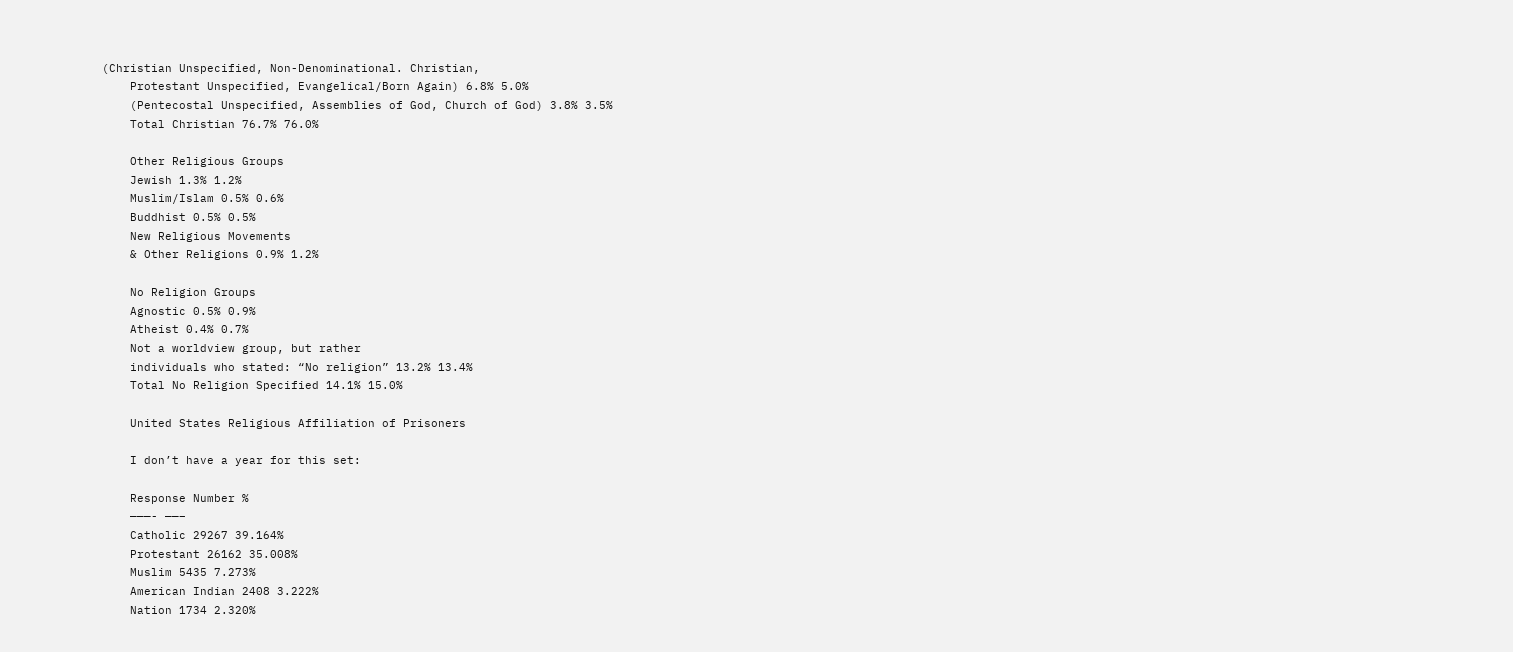(Christian Unspecified, Non-Denominational. Christian,
    Protestant Unspecified, Evangelical/Born Again) 6.8% 5.0%
    (Pentecostal Unspecified, Assemblies of God, Church of God) 3.8% 3.5%
    Total Christian 76.7% 76.0%

    Other Religious Groups
    Jewish 1.3% 1.2%
    Muslim/Islam 0.5% 0.6%
    Buddhist 0.5% 0.5%
    New Religious Movements
    & Other Religions 0.9% 1.2%

    No Religion Groups
    Agnostic 0.5% 0.9%
    Atheist 0.4% 0.7%
    Not a worldview group, but rather
    individuals who stated: “No religion” 13.2% 13.4%
    Total No Religion Specified 14.1% 15.0%

    United States Religious Affiliation of Prisoners

    I don’t have a year for this set:

    Response Number %
    ———- ——–
    Catholic 29267 39.164%
    Protestant 26162 35.008%
    Muslim 5435 7.273%
    American Indian 2408 3.222%
    Nation 1734 2.320%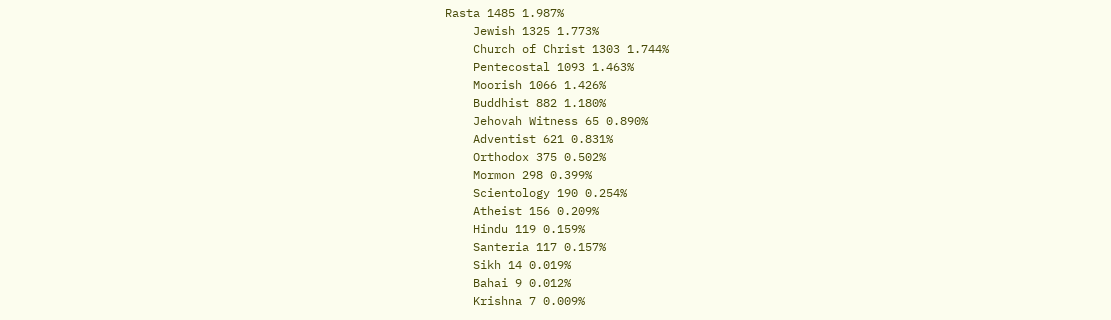Rasta 1485 1.987%
    Jewish 1325 1.773%
    Church of Christ 1303 1.744%
    Pentecostal 1093 1.463%
    Moorish 1066 1.426%
    Buddhist 882 1.180%
    Jehovah Witness 65 0.890%
    Adventist 621 0.831%
    Orthodox 375 0.502%
    Mormon 298 0.399%
    Scientology 190 0.254%
    Atheist 156 0.209%
    Hindu 119 0.159%
    Santeria 117 0.157%
    Sikh 14 0.019%
    Bahai 9 0.012%
    Krishna 7 0.009%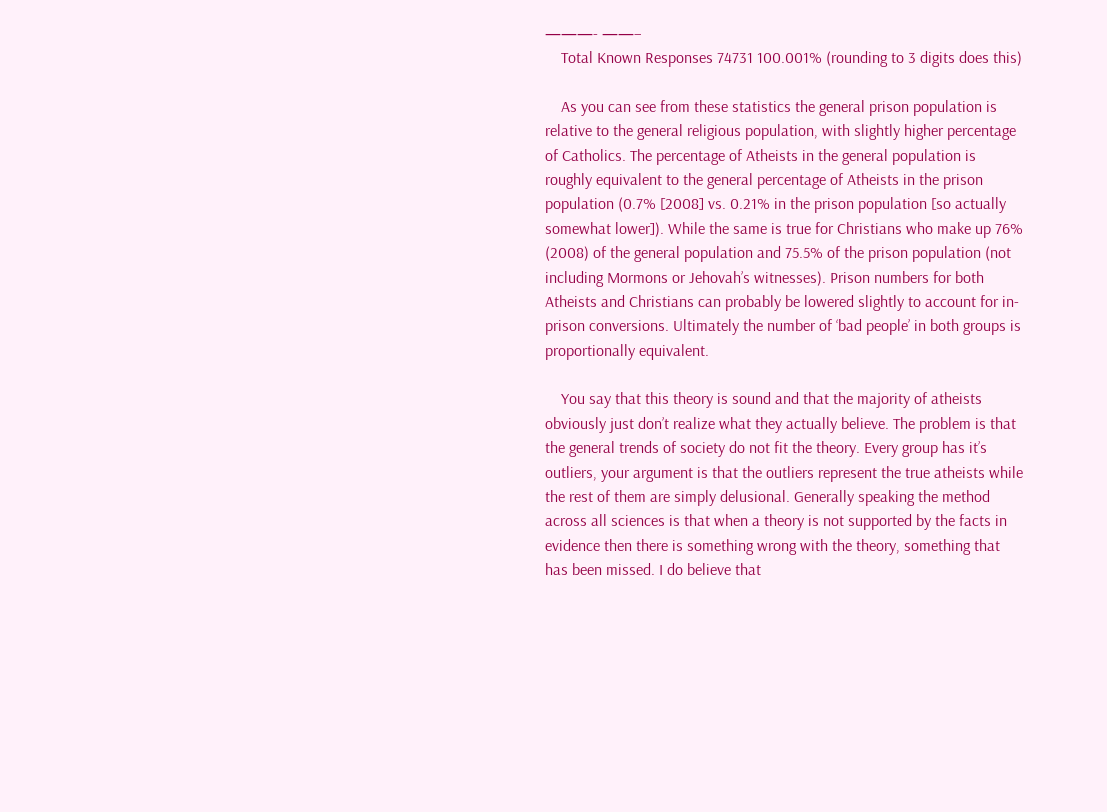———- ——–
    Total Known Responses 74731 100.001% (rounding to 3 digits does this)

    As you can see from these statistics the general prison population is relative to the general religious population, with slightly higher percentage of Catholics. The percentage of Atheists in the general population is roughly equivalent to the general percentage of Atheists in the prison population (0.7% [2008] vs. 0.21% in the prison population [so actually somewhat lower]). While the same is true for Christians who make up 76% (2008) of the general population and 75.5% of the prison population (not including Mormons or Jehovah’s witnesses). Prison numbers for both Atheists and Christians can probably be lowered slightly to account for in-prison conversions. Ultimately the number of ‘bad people’ in both groups is proportionally equivalent.

    You say that this theory is sound and that the majority of atheists obviously just don’t realize what they actually believe. The problem is that the general trends of society do not fit the theory. Every group has it’s outliers, your argument is that the outliers represent the true atheists while the rest of them are simply delusional. Generally speaking the method across all sciences is that when a theory is not supported by the facts in evidence then there is something wrong with the theory, something that has been missed. I do believe that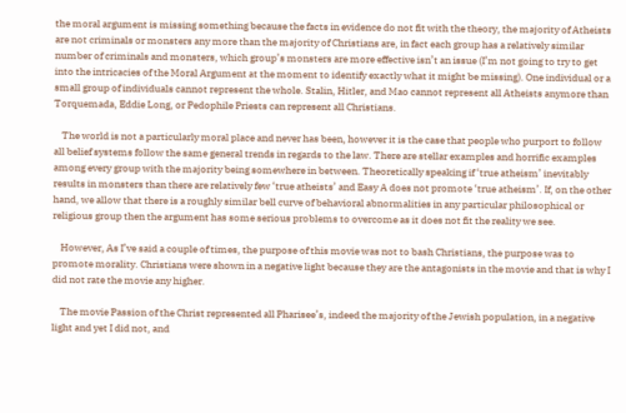the moral argument is missing something because the facts in evidence do not fit with the theory, the majority of Atheists are not criminals or monsters any more than the majority of Christians are, in fact each group has a relatively similar number of criminals and monsters, which group’s monsters are more effective isn’t an issue (I’m not going to try to get into the intricacies of the Moral Argument at the moment to identify exactly what it might be missing). One individual or a small group of individuals cannot represent the whole. Stalin, Hitler, and Mao cannot represent all Atheists anymore than Torquemada, Eddie Long, or Pedophile Priests can represent all Christians.

    The world is not a particularly moral place and never has been, however it is the case that people who purport to follow all belief systems follow the same general trends in regards to the law. There are stellar examples and horrific examples among every group with the majority being somewhere in between. Theoretically speaking if ‘true atheism’ inevitably results in monsters than there are relatively few ‘true atheists’ and Easy A does not promote ‘true atheism’. If, on the other hand, we allow that there is a roughly similar bell curve of behavioral abnormalities in any particular philosophical or religious group then the argument has some serious problems to overcome as it does not fit the reality we see.

    However, As I’ve said a couple of times, the purpose of this movie was not to bash Christians, the purpose was to promote morality. Christians were shown in a negative light because they are the antagonists in the movie and that is why I did not rate the movie any higher.

    The movie Passion of the Christ represented all Pharisee’s, indeed the majority of the Jewish population, in a negative light and yet I did not, and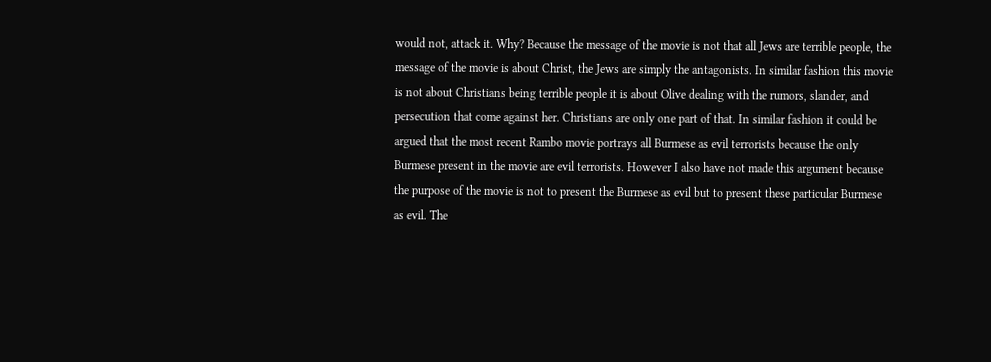would not, attack it. Why? Because the message of the movie is not that all Jews are terrible people, the message of the movie is about Christ, the Jews are simply the antagonists. In similar fashion this movie is not about Christians being terrible people it is about Olive dealing with the rumors, slander, and persecution that come against her. Christians are only one part of that. In similar fashion it could be argued that the most recent Rambo movie portrays all Burmese as evil terrorists because the only Burmese present in the movie are evil terrorists. However I also have not made this argument because the purpose of the movie is not to present the Burmese as evil but to present these particular Burmese as evil. The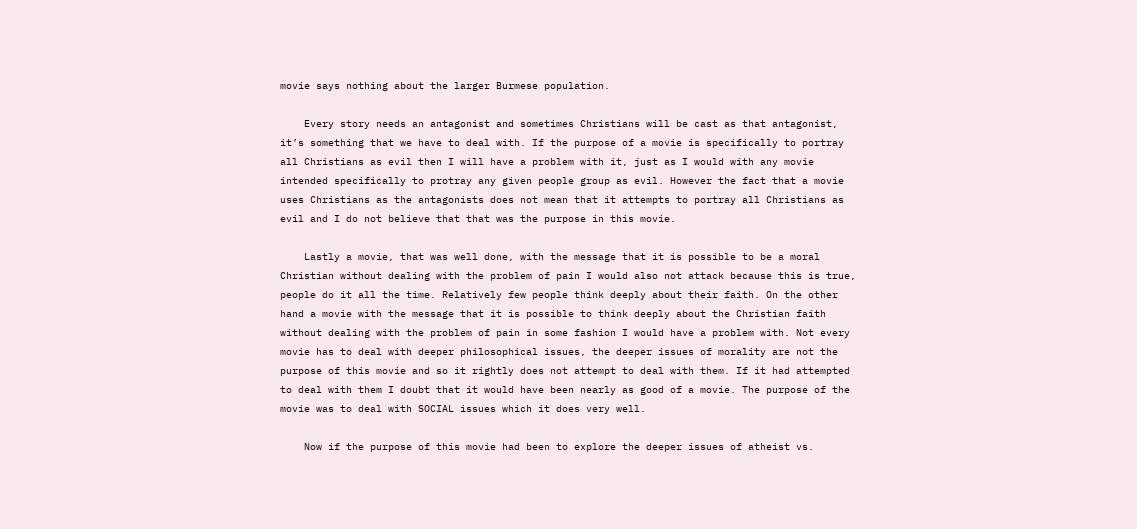movie says nothing about the larger Burmese population.

    Every story needs an antagonist and sometimes Christians will be cast as that antagonist, it’s something that we have to deal with. If the purpose of a movie is specifically to portray all Christians as evil then I will have a problem with it, just as I would with any movie intended specifically to protray any given people group as evil. However the fact that a movie uses Christians as the antagonists does not mean that it attempts to portray all Christians as evil and I do not believe that that was the purpose in this movie.

    Lastly a movie, that was well done, with the message that it is possible to be a moral Christian without dealing with the problem of pain I would also not attack because this is true, people do it all the time. Relatively few people think deeply about their faith. On the other hand a movie with the message that it is possible to think deeply about the Christian faith without dealing with the problem of pain in some fashion I would have a problem with. Not every movie has to deal with deeper philosophical issues, the deeper issues of morality are not the purpose of this movie and so it rightly does not attempt to deal with them. If it had attempted to deal with them I doubt that it would have been nearly as good of a movie. The purpose of the movie was to deal with SOCIAL issues which it does very well.

    Now if the purpose of this movie had been to explore the deeper issues of atheist vs.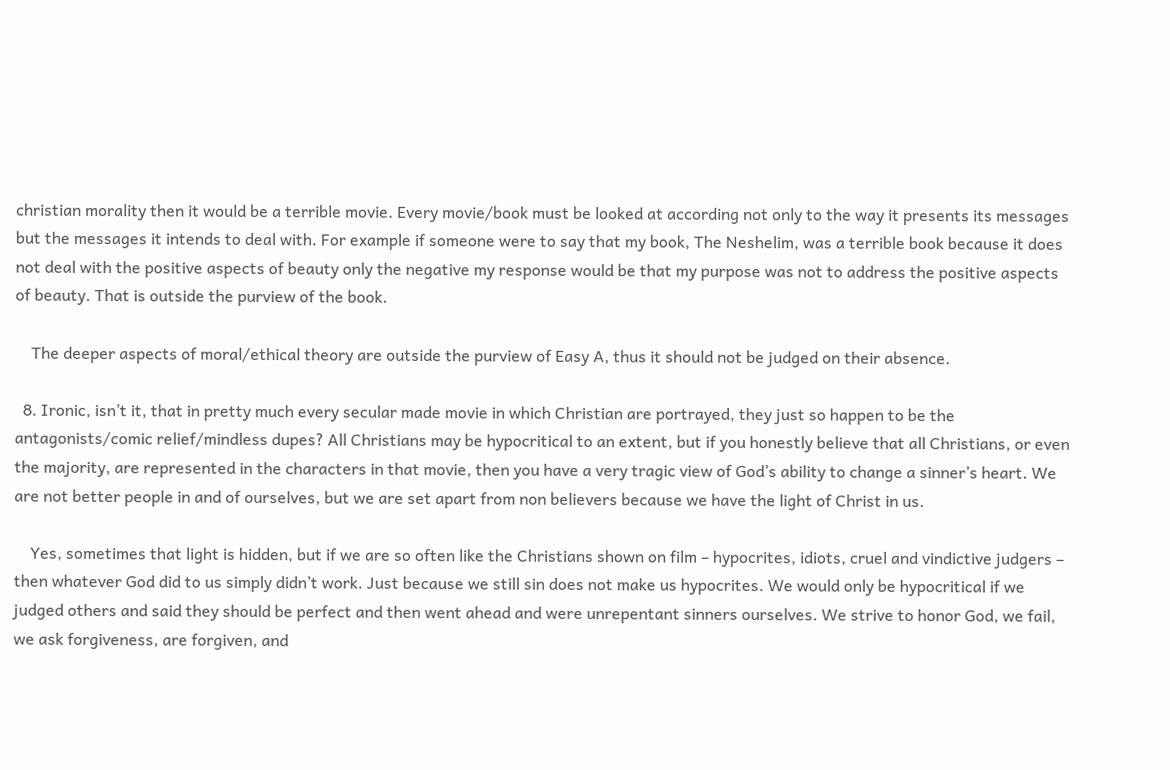christian morality then it would be a terrible movie. Every movie/book must be looked at according not only to the way it presents its messages but the messages it intends to deal with. For example if someone were to say that my book, The Neshelim, was a terrible book because it does not deal with the positive aspects of beauty only the negative my response would be that my purpose was not to address the positive aspects of beauty. That is outside the purview of the book.

    The deeper aspects of moral/ethical theory are outside the purview of Easy A, thus it should not be judged on their absence.

  8. Ironic, isn’t it, that in pretty much every secular made movie in which Christian are portrayed, they just so happen to be the antagonists/comic relief/mindless dupes? All Christians may be hypocritical to an extent, but if you honestly believe that all Christians, or even the majority, are represented in the characters in that movie, then you have a very tragic view of God’s ability to change a sinner’s heart. We are not better people in and of ourselves, but we are set apart from non believers because we have the light of Christ in us.

    Yes, sometimes that light is hidden, but if we are so often like the Christians shown on film – hypocrites, idiots, cruel and vindictive judgers – then whatever God did to us simply didn’t work. Just because we still sin does not make us hypocrites. We would only be hypocritical if we judged others and said they should be perfect and then went ahead and were unrepentant sinners ourselves. We strive to honor God, we fail, we ask forgiveness, are forgiven, and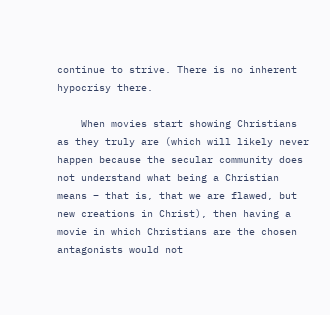continue to strive. There is no inherent hypocrisy there.

    When movies start showing Christians as they truly are (which will likely never happen because the secular community does not understand what being a Christian means – that is, that we are flawed, but new creations in Christ), then having a movie in which Christians are the chosen antagonists would not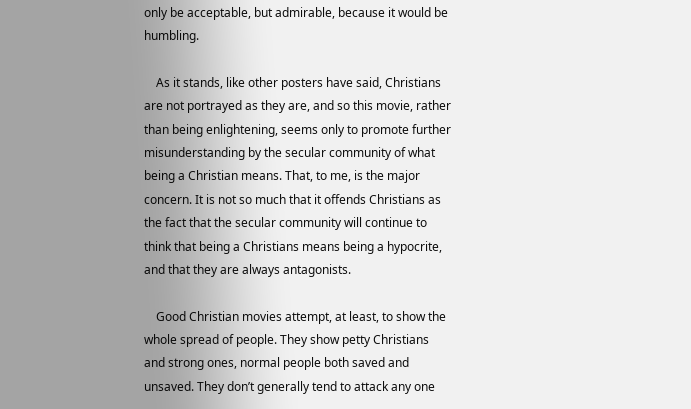only be acceptable, but admirable, because it would be humbling.

    As it stands, like other posters have said, Christians are not portrayed as they are, and so this movie, rather than being enlightening, seems only to promote further misunderstanding by the secular community of what being a Christian means. That, to me, is the major concern. It is not so much that it offends Christians as the fact that the secular community will continue to think that being a Christians means being a hypocrite, and that they are always antagonists.

    Good Christian movies attempt, at least, to show the whole spread of people. They show petty Christians and strong ones, normal people both saved and unsaved. They don’t generally tend to attack any one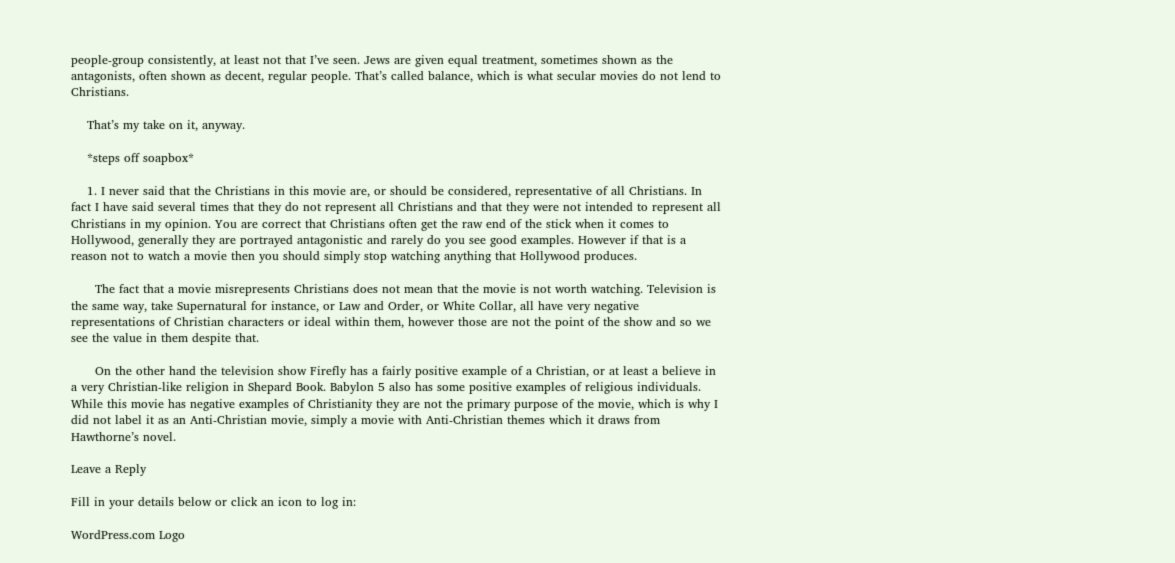people-group consistently, at least not that I’ve seen. Jews are given equal treatment, sometimes shown as the antagonists, often shown as decent, regular people. That’s called balance, which is what secular movies do not lend to Christians.

    That’s my take on it, anyway.

    *steps off soapbox*

    1. I never said that the Christians in this movie are, or should be considered, representative of all Christians. In fact I have said several times that they do not represent all Christians and that they were not intended to represent all Christians in my opinion. You are correct that Christians often get the raw end of the stick when it comes to Hollywood, generally they are portrayed antagonistic and rarely do you see good examples. However if that is a reason not to watch a movie then you should simply stop watching anything that Hollywood produces.

      The fact that a movie misrepresents Christians does not mean that the movie is not worth watching. Television is the same way, take Supernatural for instance, or Law and Order, or White Collar, all have very negative representations of Christian characters or ideal within them, however those are not the point of the show and so we see the value in them despite that.

      On the other hand the television show Firefly has a fairly positive example of a Christian, or at least a believe in a very Christian-like religion in Shepard Book. Babylon 5 also has some positive examples of religious individuals. While this movie has negative examples of Christianity they are not the primary purpose of the movie, which is why I did not label it as an Anti-Christian movie, simply a movie with Anti-Christian themes which it draws from Hawthorne’s novel.

Leave a Reply

Fill in your details below or click an icon to log in:

WordPress.com Logo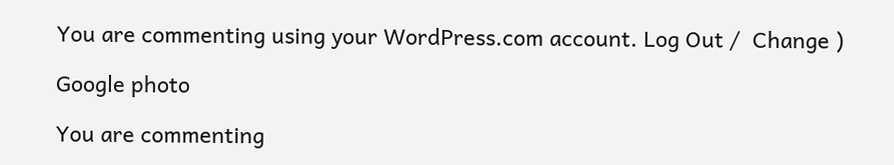You are commenting using your WordPress.com account. Log Out /  Change )

Google photo

You are commenting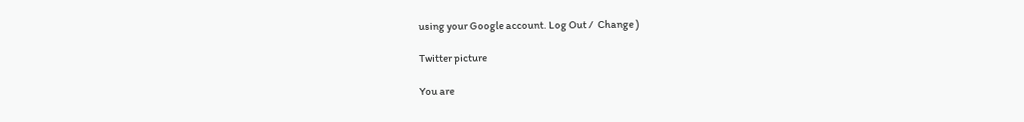using your Google account. Log Out /  Change )

Twitter picture

You are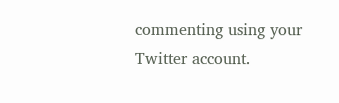commenting using your Twitter account.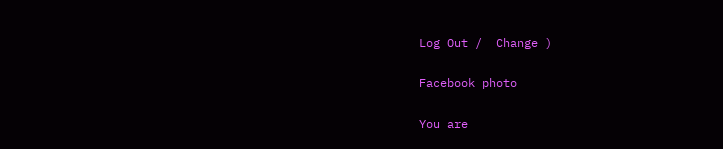Log Out /  Change )

Facebook photo

You are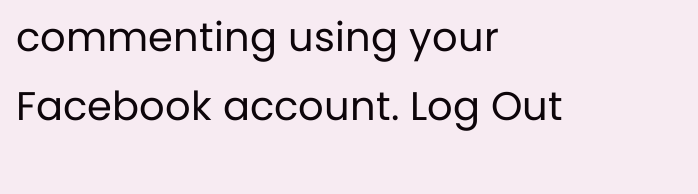commenting using your Facebook account. Log Out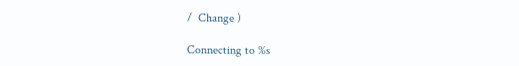/  Change )

Connecting to %s